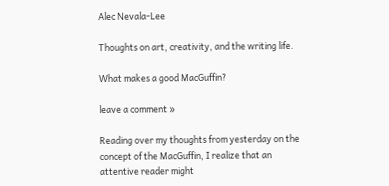Alec Nevala-Lee

Thoughts on art, creativity, and the writing life.

What makes a good MacGuffin?

leave a comment »

Reading over my thoughts from yesterday on the concept of the MacGuffin, I realize that an attentive reader might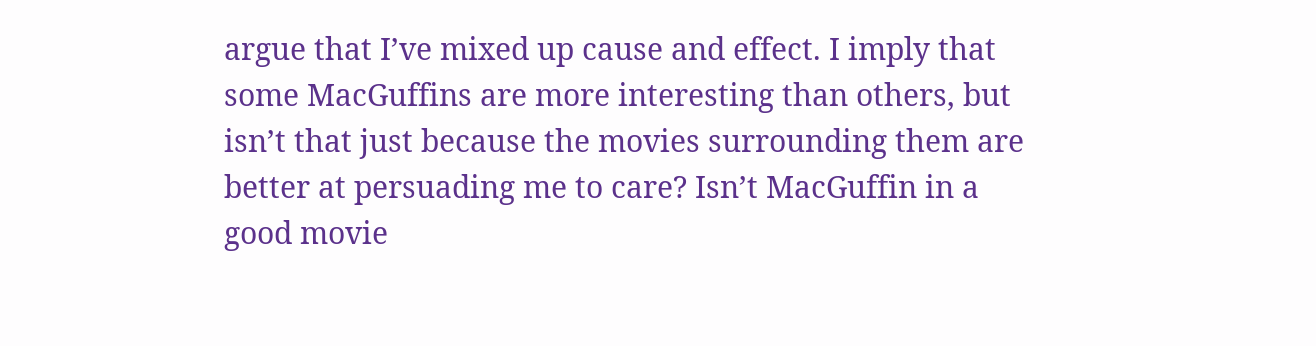argue that I’ve mixed up cause and effect. I imply that some MacGuffins are more interesting than others, but isn’t that just because the movies surrounding them are better at persuading me to care? Isn’t MacGuffin in a good movie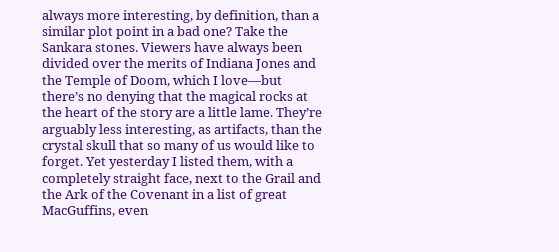always more interesting, by definition, than a similar plot point in a bad one? Take the Sankara stones. Viewers have always been divided over the merits of Indiana Jones and the Temple of Doom, which I love—but there’s no denying that the magical rocks at the heart of the story are a little lame. They’re arguably less interesting, as artifacts, than the crystal skull that so many of us would like to forget. Yet yesterday I listed them, with a completely straight face, next to the Grail and the Ark of the Covenant in a list of great MacGuffins, even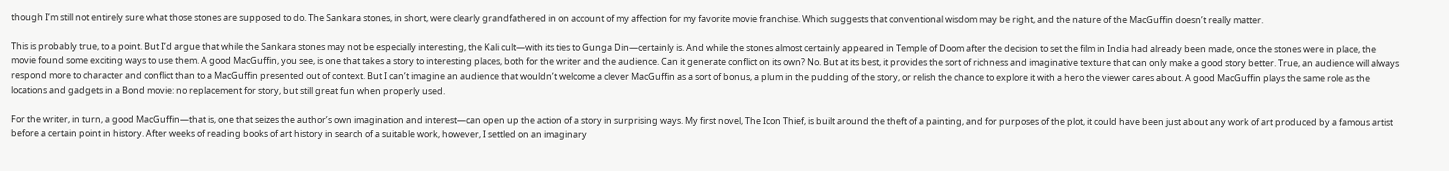though I’m still not entirely sure what those stones are supposed to do. The Sankara stones, in short, were clearly grandfathered in on account of my affection for my favorite movie franchise. Which suggests that conventional wisdom may be right, and the nature of the MacGuffin doesn’t really matter.

This is probably true, to a point. But I’d argue that while the Sankara stones may not be especially interesting, the Kali cult—with its ties to Gunga Din—certainly is. And while the stones almost certainly appeared in Temple of Doom after the decision to set the film in India had already been made, once the stones were in place, the movie found some exciting ways to use them. A good MacGuffin, you see, is one that takes a story to interesting places, both for the writer and the audience. Can it generate conflict on its own? No. But at its best, it provides the sort of richness and imaginative texture that can only make a good story better. True, an audience will always respond more to character and conflict than to a MacGuffin presented out of context. But I can’t imagine an audience that wouldn’t welcome a clever MacGuffin as a sort of bonus, a plum in the pudding of the story, or relish the chance to explore it with a hero the viewer cares about. A good MacGuffin plays the same role as the locations and gadgets in a Bond movie: no replacement for story, but still great fun when properly used.

For the writer, in turn, a good MacGuffin—that is, one that seizes the author’s own imagination and interest—can open up the action of a story in surprising ways. My first novel, The Icon Thief, is built around the theft of a painting, and for purposes of the plot, it could have been just about any work of art produced by a famous artist before a certain point in history. After weeks of reading books of art history in search of a suitable work, however, I settled on an imaginary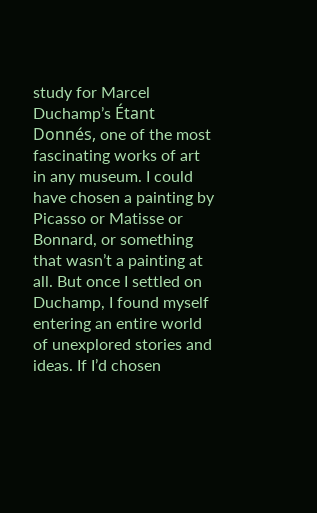study for Marcel Duchamp’s Étant Donnés, one of the most fascinating works of art in any museum. I could have chosen a painting by Picasso or Matisse or Bonnard, or something that wasn’t a painting at all. But once I settled on Duchamp, I found myself entering an entire world of unexplored stories and ideas. If I’d chosen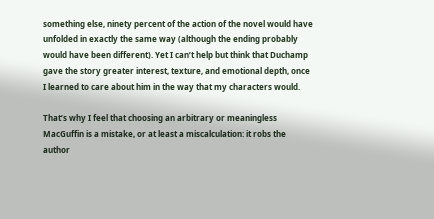something else, ninety percent of the action of the novel would have unfolded in exactly the same way (although the ending probably would have been different). Yet I can’t help but think that Duchamp gave the story greater interest, texture, and emotional depth, once I learned to care about him in the way that my characters would.

That’s why I feel that choosing an arbitrary or meaningless MacGuffin is a mistake, or at least a miscalculation: it robs the author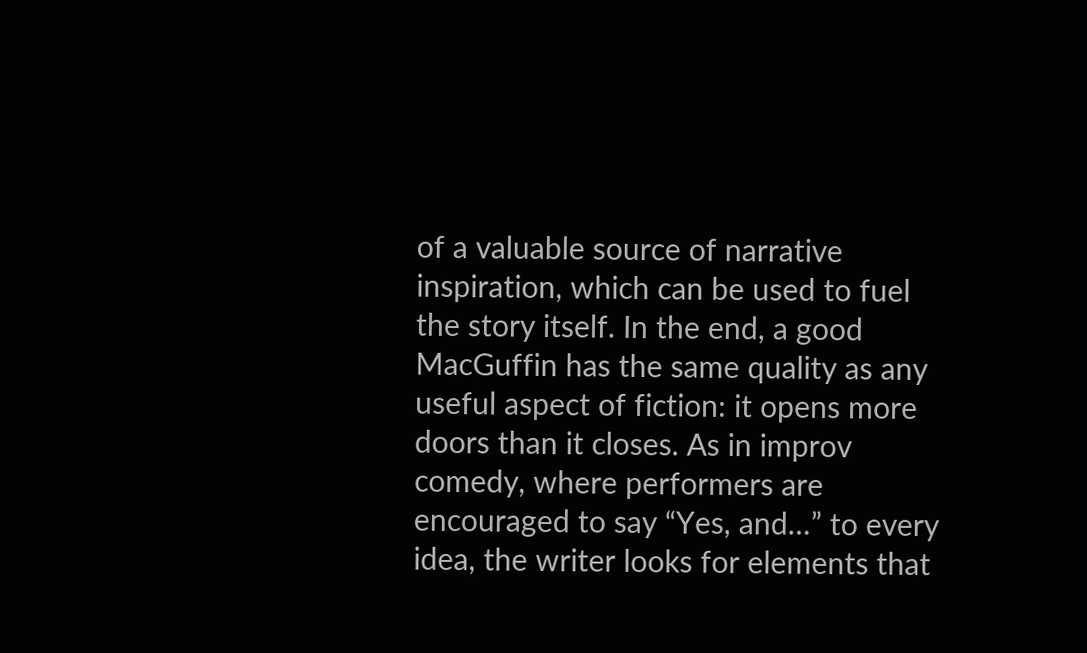of a valuable source of narrative inspiration, which can be used to fuel the story itself. In the end, a good MacGuffin has the same quality as any useful aspect of fiction: it opens more doors than it closes. As in improv comedy, where performers are encouraged to say “Yes, and…” to every idea, the writer looks for elements that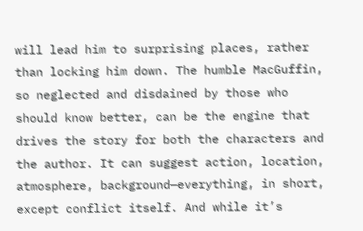will lead him to surprising places, rather than locking him down. The humble MacGuffin, so neglected and disdained by those who should know better, can be the engine that drives the story for both the characters and the author. It can suggest action, location, atmosphere, background—everything, in short, except conflict itself. And while it’s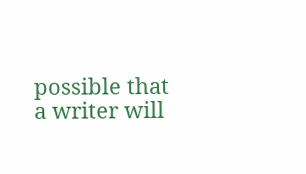possible that a writer will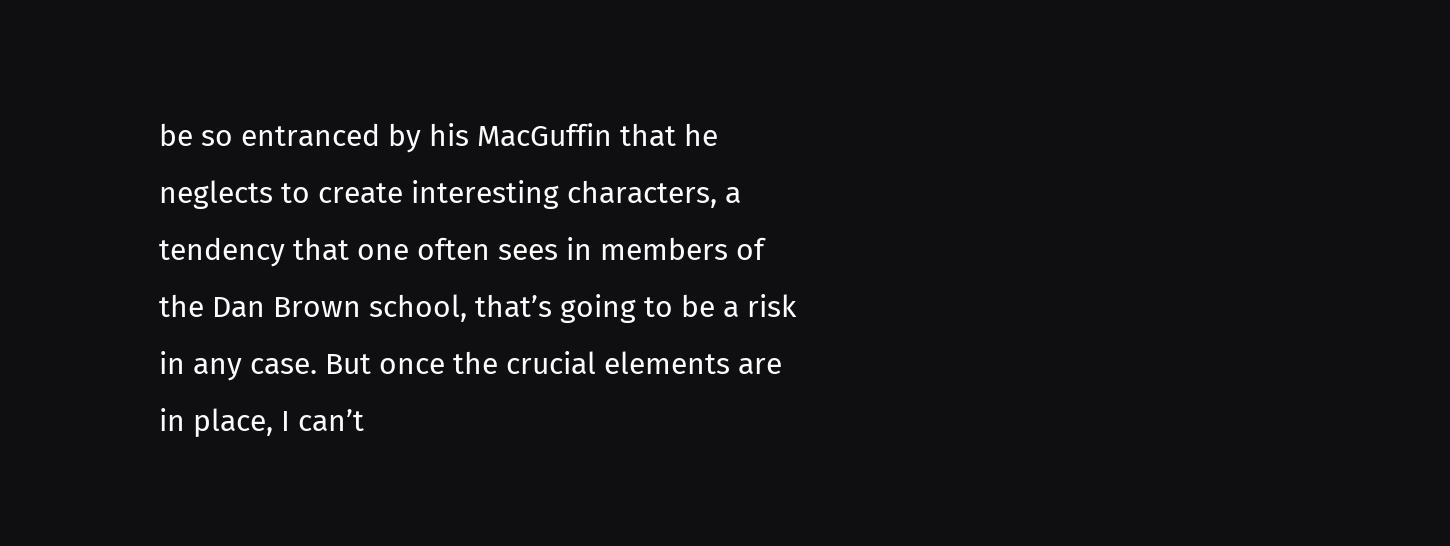be so entranced by his MacGuffin that he neglects to create interesting characters, a tendency that one often sees in members of the Dan Brown school, that’s going to be a risk in any case. But once the crucial elements are in place, I can’t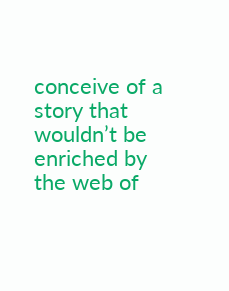conceive of a story that wouldn’t be enriched by the web of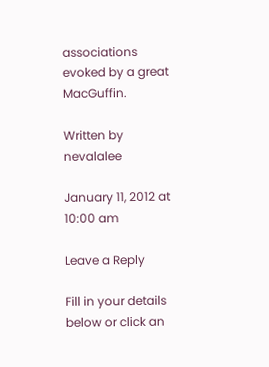associations evoked by a great MacGuffin.

Written by nevalalee

January 11, 2012 at 10:00 am

Leave a Reply

Fill in your details below or click an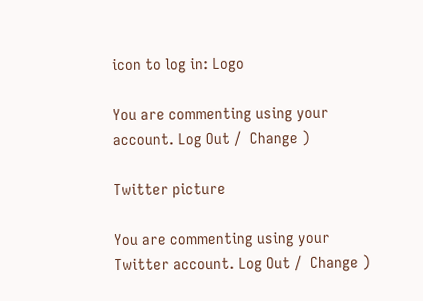icon to log in: Logo

You are commenting using your account. Log Out /  Change )

Twitter picture

You are commenting using your Twitter account. Log Out /  Change )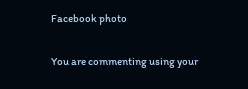Facebook photo

You are commenting using your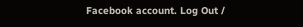Facebook account. Log Out /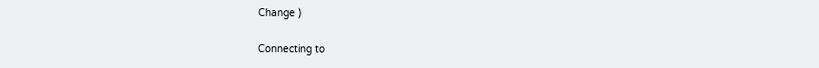Change )

Connecting to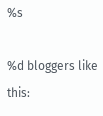%s

%d bloggers like this: